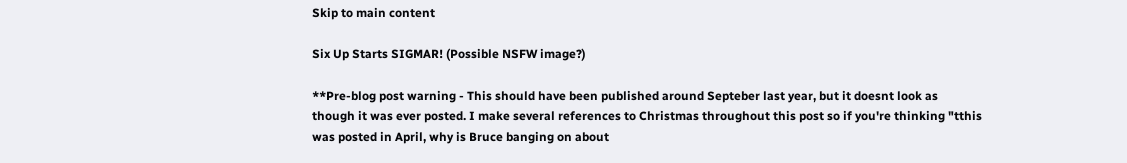Skip to main content

Six Up Starts SIGMAR! (Possible NSFW image?)

**Pre-blog post warning - This should have been published around Septeber last year, but it doesnt look as though it was ever posted. I make several references to Christmas throughout this post so if you're thinking "tthis was posted in April, why is Bruce banging on about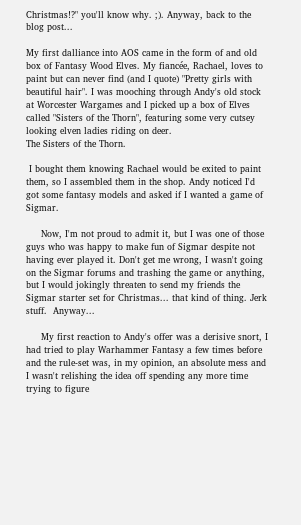Christmas!?" you'll know why. ;). Anyway, back to the blog post...

My first dalliance into AOS came in the form of and old box of Fantasy Wood Elves. My fiancée, Rachael, loves to paint but can never find (and I quote) "Pretty girls with beautiful hair". I was mooching through Andy's old stock at Worcester Wargames and I picked up a box of Elves called "Sisters of the Thorn", featuring some very cutsey looking elven ladies riding on deer.
The Sisters of the Thorn.

 I bought them knowing Rachael would be exited to paint them, so I assembled them in the shop. Andy noticed I'd got some fantasy models and asked if I wanted a game of Sigmar.

     Now, I'm not proud to admit it, but I was one of those guys who was happy to make fun of Sigmar despite not having ever played it. Don't get me wrong, I wasn't going on the Sigmar forums and trashing the game or anything, but I would jokingly threaten to send my friends the Sigmar starter set for Christmas... that kind of thing. Jerk stuff.  Anyway...

     My first reaction to Andy's offer was a derisive snort, I had tried to play Warhammer Fantasy a few times before and the rule-set was, in my opinion, an absolute mess and I wasn't relishing the idea off spending any more time trying to figure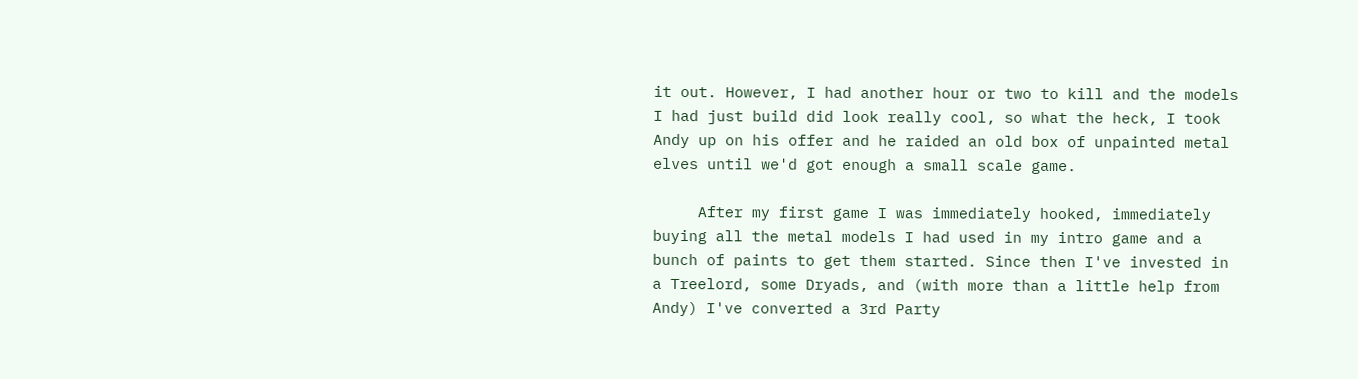it out. However, I had another hour or two to kill and the models I had just build did look really cool, so what the heck, I took Andy up on his offer and he raided an old box of unpainted metal elves until we'd got enough a small scale game.

     After my first game I was immediately hooked, immediately buying all the metal models I had used in my intro game and a bunch of paints to get them started. Since then I've invested in a Treelord, some Dryads, and (with more than a little help from Andy) I've converted a 3rd Party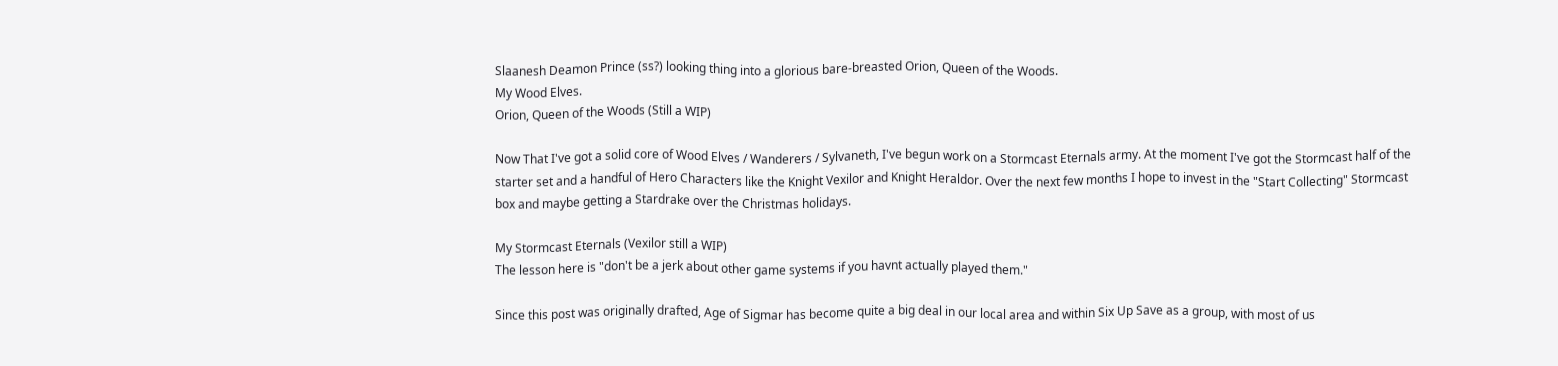Slaanesh Deamon Prince (ss?) looking thing into a glorious bare-breasted Orion, Queen of the Woods.
My Wood Elves.
Orion, Queen of the Woods (Still a WIP)

Now That I've got a solid core of Wood Elves / Wanderers / Sylvaneth, I've begun work on a Stormcast Eternals army. At the moment I've got the Stormcast half of the starter set and a handful of Hero Characters like the Knight Vexilor and Knight Heraldor. Over the next few months I hope to invest in the "Start Collecting" Stormcast box and maybe getting a Stardrake over the Christmas holidays.

My Stormcast Eternals (Vexilor still a WIP)
The lesson here is "don't be a jerk about other game systems if you havnt actually played them."

Since this post was originally drafted, Age of Sigmar has become quite a big deal in our local area and within Six Up Save as a group, with most of us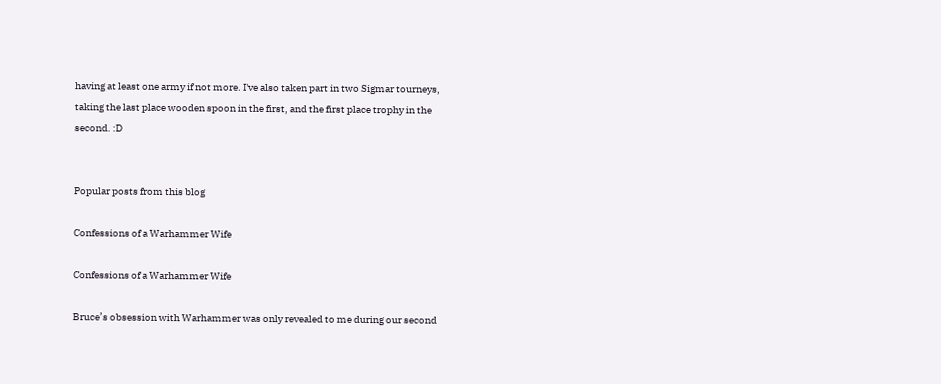having at least one army if not more. I've also taken part in two Sigmar tourneys, taking the last place wooden spoon in the first, and the first place trophy in the second. :D


Popular posts from this blog

Confessions of a Warhammer Wife

Confessions of a Warhammer Wife

Bruce’s obsession with Warhammer was only revealed to me during our second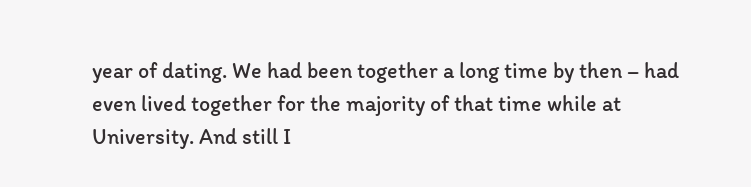year of dating. We had been together a long time by then – had even lived together for the majority of that time while at University. And still I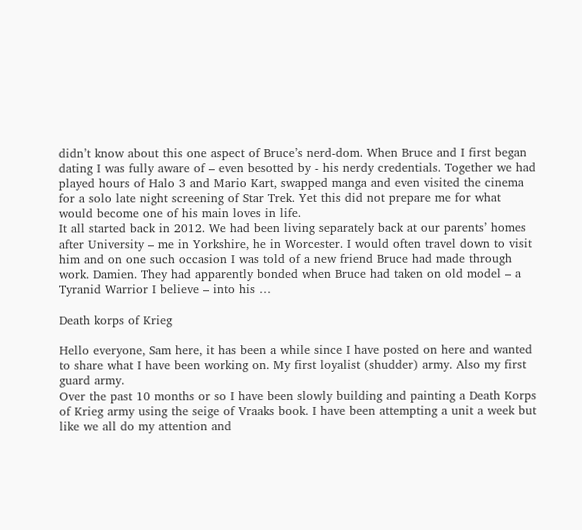didn’t know about this one aspect of Bruce’s nerd-dom. When Bruce and I first began dating I was fully aware of – even besotted by - his nerdy credentials. Together we had played hours of Halo 3 and Mario Kart, swapped manga and even visited the cinema for a solo late night screening of Star Trek. Yet this did not prepare me for what would become one of his main loves in life.
It all started back in 2012. We had been living separately back at our parents’ homes after University – me in Yorkshire, he in Worcester. I would often travel down to visit him and on one such occasion I was told of a new friend Bruce had made through work. Damien. They had apparently bonded when Bruce had taken on old model – a Tyranid Warrior I believe – into his …

Death korps of Krieg

Hello everyone, Sam here, it has been a while since I have posted on here and wanted to share what I have been working on. My first loyalist (shudder) army. Also my first guard army.
Over the past 10 months or so I have been slowly building and painting a Death Korps of Krieg army using the seige of Vraaks book. I have been attempting a unit a week but like we all do my attention and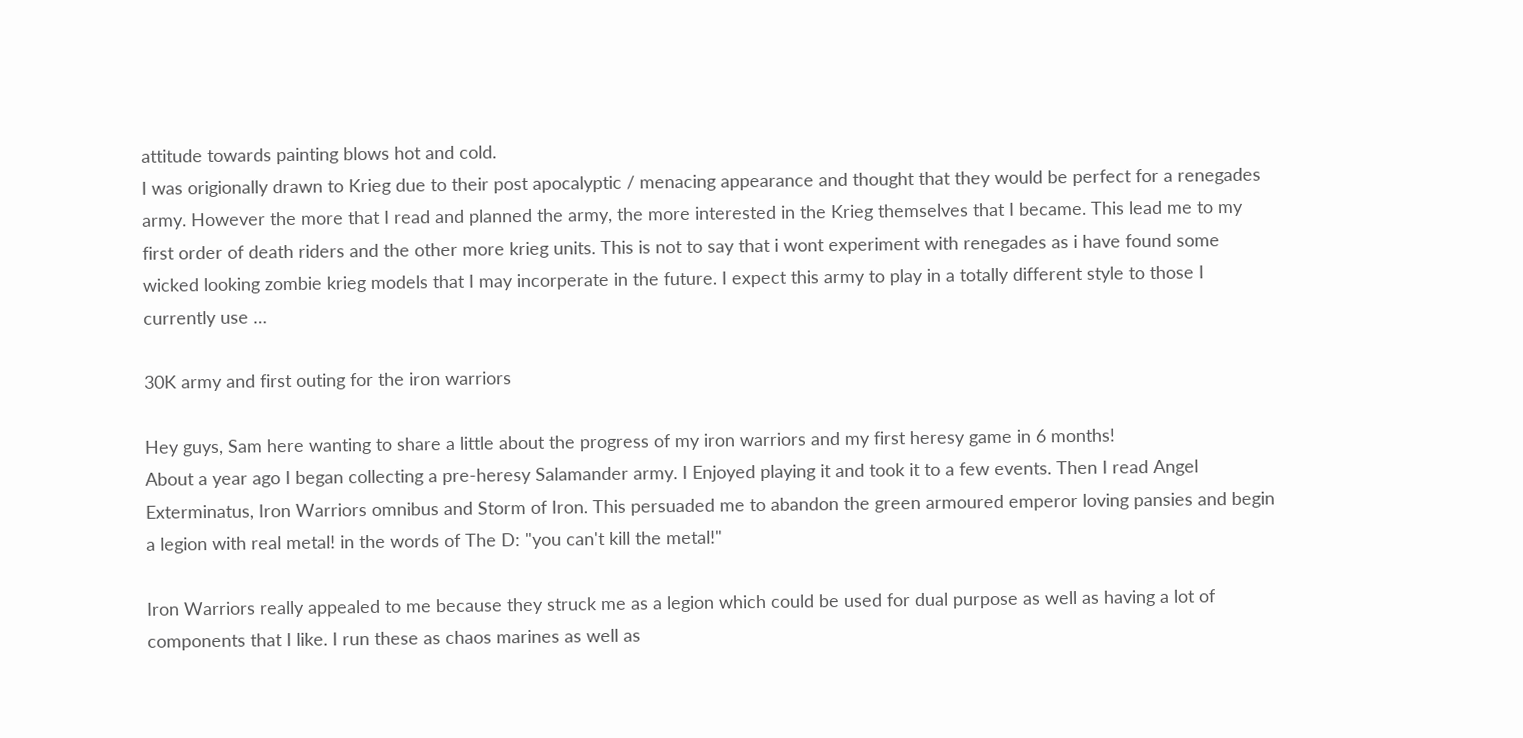attitude towards painting blows hot and cold.
I was origionally drawn to Krieg due to their post apocalyptic / menacing appearance and thought that they would be perfect for a renegades army. However the more that I read and planned the army, the more interested in the Krieg themselves that I became. This lead me to my first order of death riders and the other more krieg units. This is not to say that i wont experiment with renegades as i have found some wicked looking zombie krieg models that I may incorperate in the future. I expect this army to play in a totally different style to those I currently use …

30K army and first outing for the iron warriors

Hey guys, Sam here wanting to share a little about the progress of my iron warriors and my first heresy game in 6 months!
About a year ago I began collecting a pre-heresy Salamander army. I Enjoyed playing it and took it to a few events. Then I read Angel Exterminatus, Iron Warriors omnibus and Storm of Iron. This persuaded me to abandon the green armoured emperor loving pansies and begin a legion with real metal! in the words of The D: "you can't kill the metal!"

Iron Warriors really appealed to me because they struck me as a legion which could be used for dual purpose as well as having a lot of components that I like. I run these as chaos marines as well as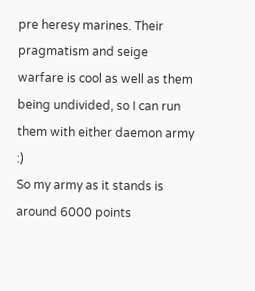pre heresy marines. Their pragmatism and seige warfare is cool as well as them being undivided, so I can run them with either daemon army :)
So my army as it stands is around 6000 points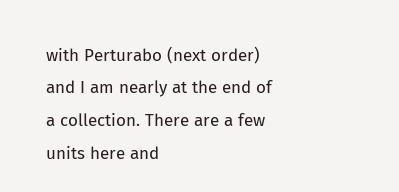with Perturabo (next order) and I am nearly at the end of a collection. There are a few units here and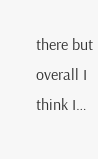there but overall I think I…